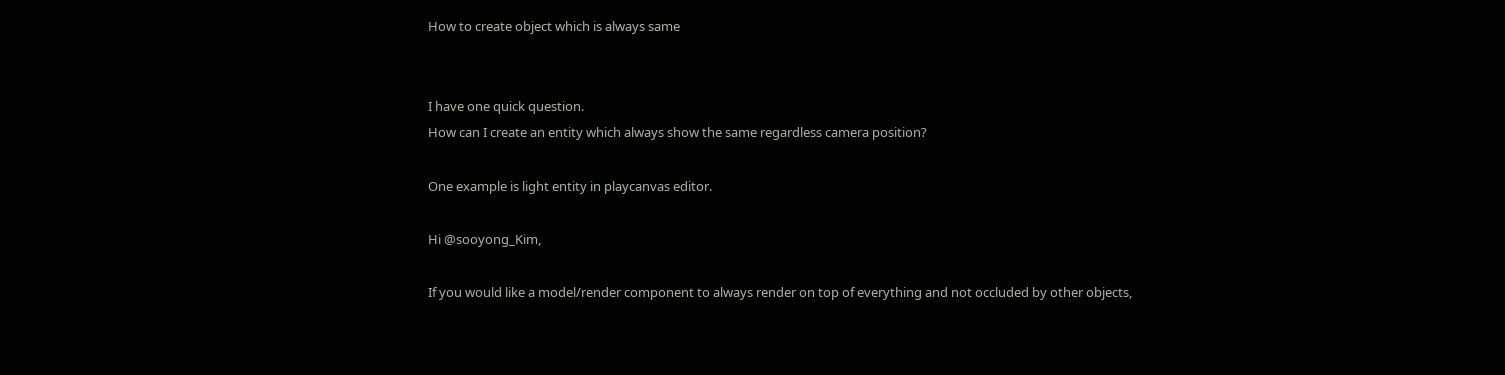How to create object which is always same


I have one quick question.
How can I create an entity which always show the same regardless camera position?

One example is light entity in playcanvas editor.

Hi @sooyong_Kim,

If you would like a model/render component to always render on top of everything and not occluded by other objects,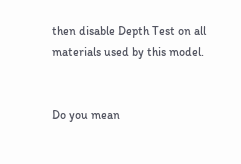then disable Depth Test on all materials used by this model.


Do you mean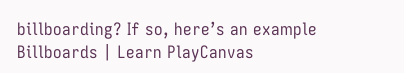billboarding? If so, here’s an example Billboards | Learn PlayCanvas